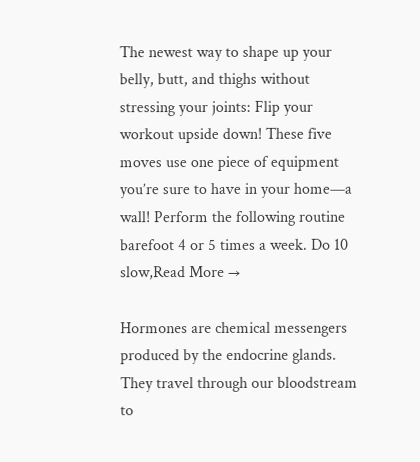The newest way to shape up your belly, butt, and thighs without stressing your joints: Flip your workout upside down! These five moves use one piece of equipment you’re sure to have in your home—a wall! Perform the following routine barefoot 4 or 5 times a week. Do 10 slow,Read More →

Hormones are chemical messengers produced by the endocrine glands. They travel through our bloodstream to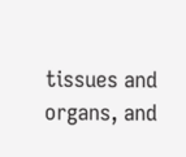tissues and organs, and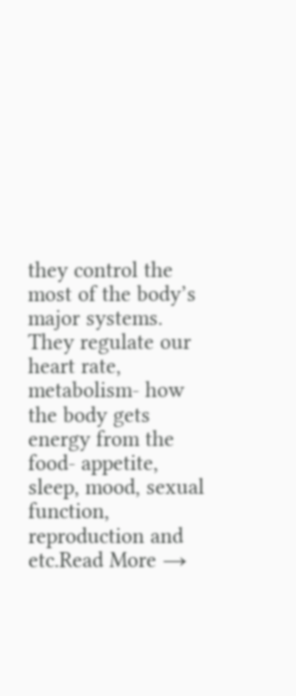they control the most of the body’s major systems. They regulate our heart rate, metabolism- how the body gets energy from the food- appetite, sleep, mood, sexual function, reproduction and etc.Read More →